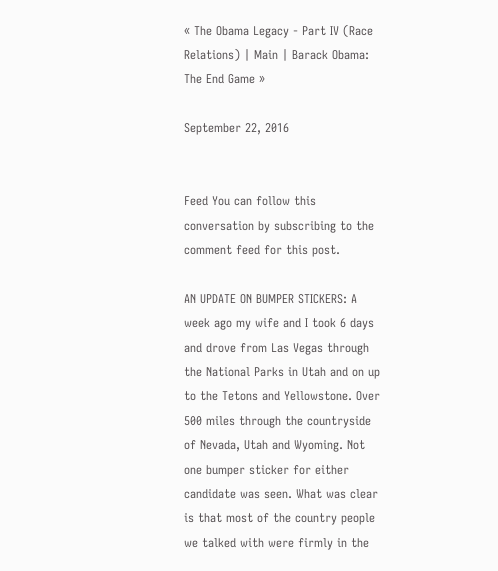« The Obama Legacy - Part IV (Race Relations) | Main | Barack Obama: The End Game »

September 22, 2016


Feed You can follow this conversation by subscribing to the comment feed for this post.

AN UPDATE ON BUMPER STICKERS: A week ago my wife and I took 6 days and drove from Las Vegas through the National Parks in Utah and on up to the Tetons and Yellowstone. Over 500 miles through the countryside of Nevada, Utah and Wyoming. Not one bumper sticker for either candidate was seen. What was clear is that most of the country people we talked with were firmly in the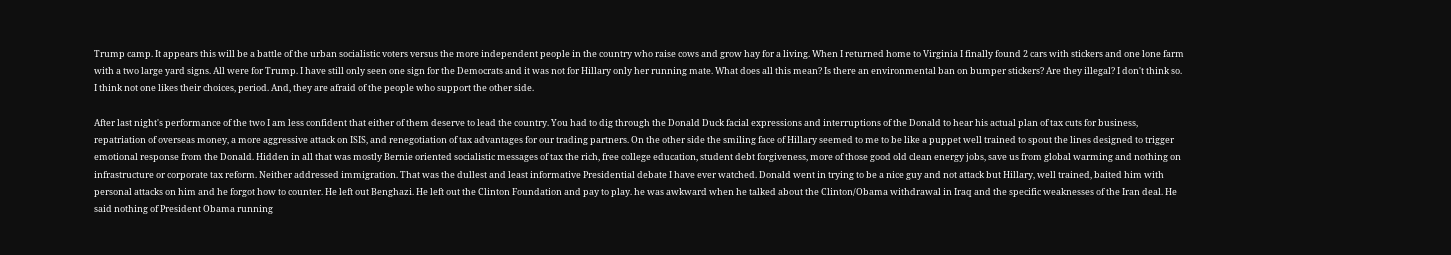Trump camp. It appears this will be a battle of the urban socialistic voters versus the more independent people in the country who raise cows and grow hay for a living. When I returned home to Virginia I finally found 2 cars with stickers and one lone farm with a two large yard signs. All were for Trump. I have still only seen one sign for the Democrats and it was not for Hillary only her running mate. What does all this mean? Is there an environmental ban on bumper stickers? Are they illegal? I don't think so. I think not one likes their choices, period. And, they are afraid of the people who support the other side.

After last night's performance of the two I am less confident that either of them deserve to lead the country. You had to dig through the Donald Duck facial expressions and interruptions of the Donald to hear his actual plan of tax cuts for business, repatriation of overseas money, a more aggressive attack on ISIS, and renegotiation of tax advantages for our trading partners. On the other side the smiling face of Hillary seemed to me to be like a puppet well trained to spout the lines designed to trigger emotional response from the Donald. Hidden in all that was mostly Bernie oriented socialistic messages of tax the rich, free college education, student debt forgiveness, more of those good old clean energy jobs, save us from global warming and nothing on infrastructure or corporate tax reform. Neither addressed immigration. That was the dullest and least informative Presidential debate I have ever watched. Donald went in trying to be a nice guy and not attack but Hillary, well trained, baited him with personal attacks on him and he forgot how to counter. He left out Benghazi. He left out the Clinton Foundation and pay to play. he was awkward when he talked about the Clinton/Obama withdrawal in Iraq and the specific weaknesses of the Iran deal. He said nothing of President Obama running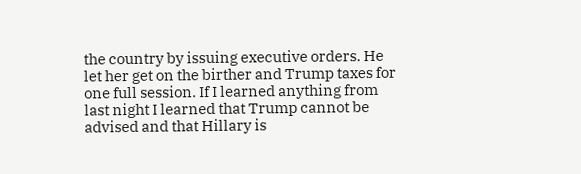the country by issuing executive orders. He let her get on the birther and Trump taxes for one full session. If I learned anything from last night I learned that Trump cannot be advised and that Hillary is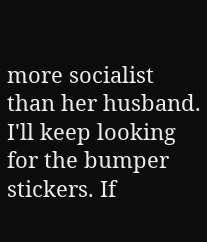more socialist than her husband. I'll keep looking for the bumper stickers. If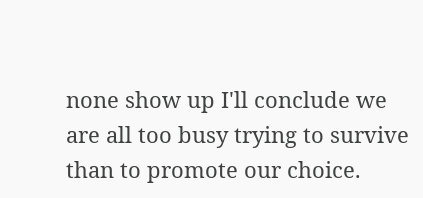none show up I'll conclude we are all too busy trying to survive than to promote our choice.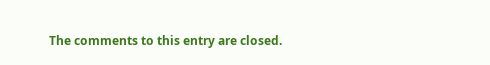The comments to this entry are closed.